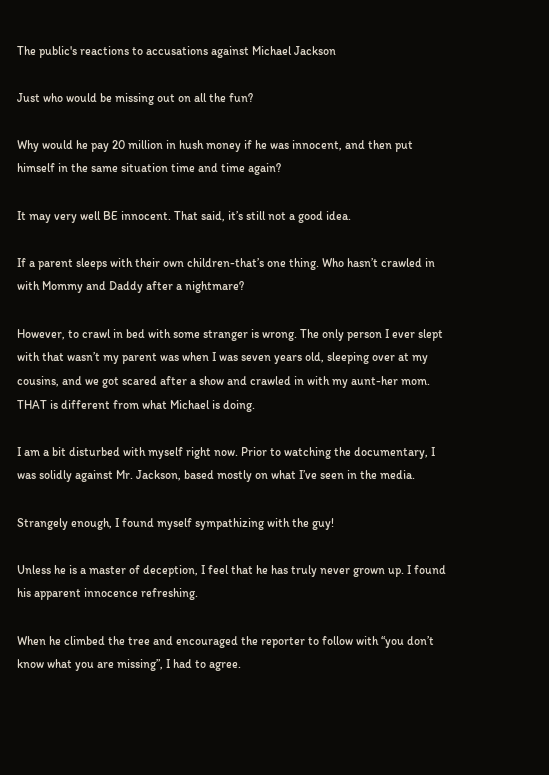The public's reactions to accusations against Michael Jackson

Just who would be missing out on all the fun?

Why would he pay 20 million in hush money if he was innocent, and then put himself in the same situation time and time again?

It may very well BE innocent. That said, it’s still not a good idea.

If a parent sleeps with their own children-that’s one thing. Who hasn’t crawled in with Mommy and Daddy after a nightmare?

However, to crawl in bed with some stranger is wrong. The only person I ever slept with that wasn’t my parent was when I was seven years old, sleeping over at my cousins, and we got scared after a show and crawled in with my aunt-her mom. THAT is different from what Michael is doing.

I am a bit disturbed with myself right now. Prior to watching the documentary, I was solidly against Mr. Jackson, based mostly on what I’ve seen in the media.

Strangely enough, I found myself sympathizing with the guy!

Unless he is a master of deception, I feel that he has truly never grown up. I found his apparent innocence refreshing.

When he climbed the tree and encouraged the reporter to follow with “you don’t know what you are missing”, I had to agree.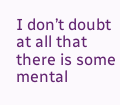I don’t doubt at all that there is some mental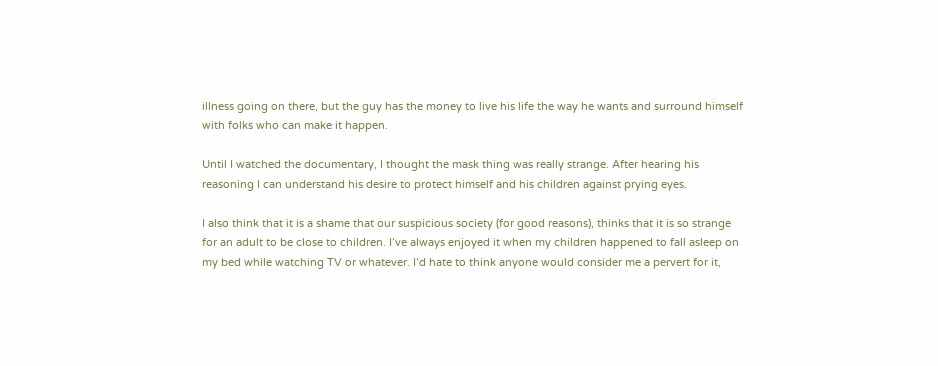illness going on there, but the guy has the money to live his life the way he wants and surround himself with folks who can make it happen.

Until I watched the documentary, I thought the mask thing was really strange. After hearing his reasoning I can understand his desire to protect himself and his children against prying eyes.

I also think that it is a shame that our suspicious society (for good reasons), thinks that it is so strange for an adult to be close to children. I’ve always enjoyed it when my children happened to fall asleep on my bed while watching TV or whatever. I’d hate to think anyone would consider me a pervert for it,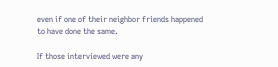even if one of their neighbor friends happened to have done the same.

If those interviewed were any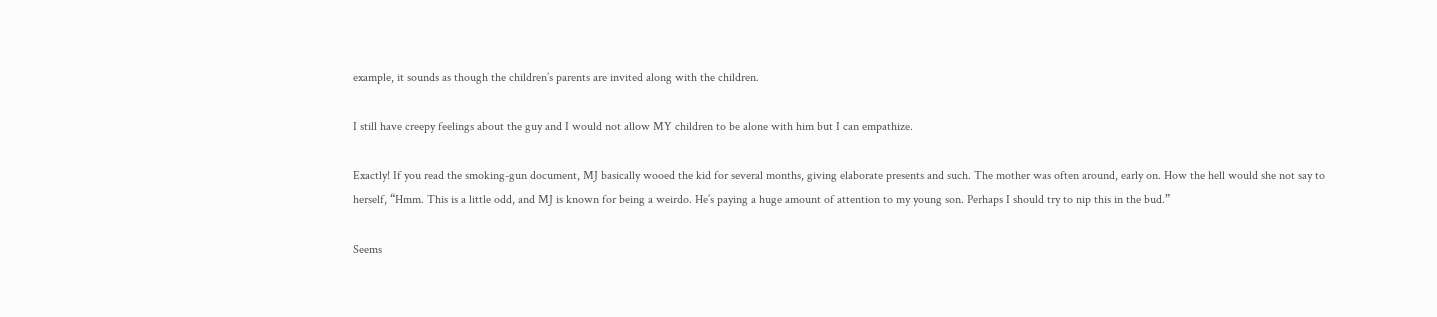example, it sounds as though the children’s parents are invited along with the children.

I still have creepy feelings about the guy and I would not allow MY children to be alone with him but I can empathize.

Exactly! If you read the smoking-gun document, MJ basically wooed the kid for several months, giving elaborate presents and such. The mother was often around, early on. How the hell would she not say to herself, “Hmm. This is a little odd, and MJ is known for being a weirdo. He’s paying a huge amount of attention to my young son. Perhaps I should try to nip this in the bud.”

Seems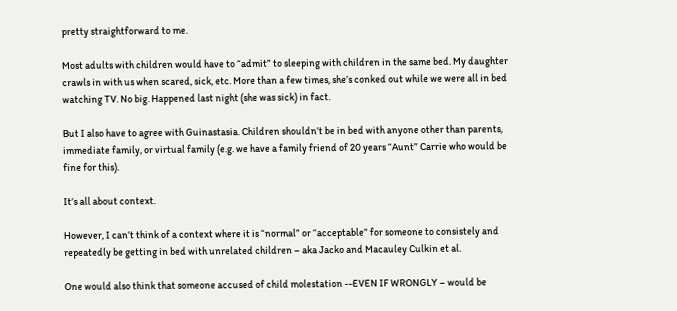pretty straightforward to me.

Most adults with children would have to “admit” to sleeping with children in the same bed. My daughter crawls in with us when scared, sick, etc. More than a few times, she’s conked out while we were all in bed watching TV. No big. Happened last night (she was sick) in fact.

But I also have to agree with Guinastasia. Children shouldn’t be in bed with anyone other than parents, immediate family, or virtual family (e.g. we have a family friend of 20 years “Aunt” Carrie who would be fine for this).

It’s all about context.

However, I can’t think of a context where it is “normal” or “acceptable” for someone to consistely and repeatedly be getting in bed with unrelated children – aka Jacko and Macauley Culkin et al.

One would also think that someone accused of child molestation --EVEN IF WRONGLY – would be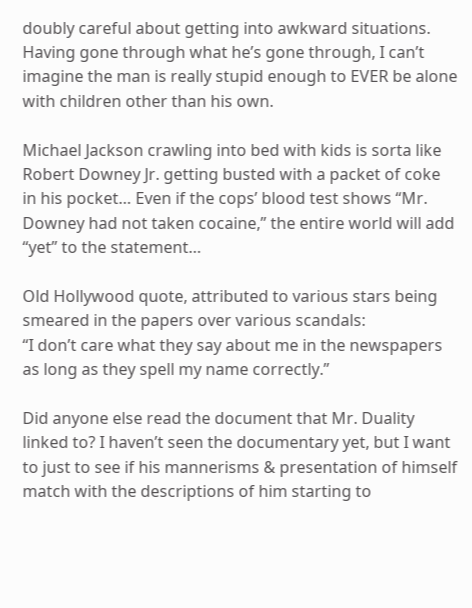doubly careful about getting into awkward situations. Having gone through what he’s gone through, I can’t imagine the man is really stupid enough to EVER be alone with children other than his own.

Michael Jackson crawling into bed with kids is sorta like Robert Downey Jr. getting busted with a packet of coke in his pocket… Even if the cops’ blood test shows “Mr. Downey had not taken cocaine,” the entire world will add “yet” to the statement…

Old Hollywood quote, attributed to various stars being smeared in the papers over various scandals:
“I don’t care what they say about me in the newspapers as long as they spell my name correctly.”

Did anyone else read the document that Mr. Duality linked to? I haven’t seen the documentary yet, but I want to just to see if his mannerisms & presentation of himself match with the descriptions of him starting to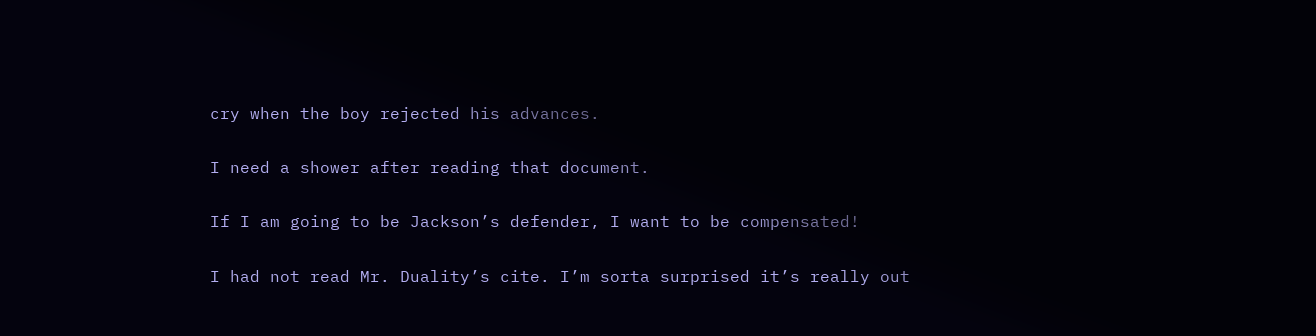cry when the boy rejected his advances.

I need a shower after reading that document.

If I am going to be Jackson’s defender, I want to be compensated!

I had not read Mr. Duality’s cite. I’m sorta surprised it’s really out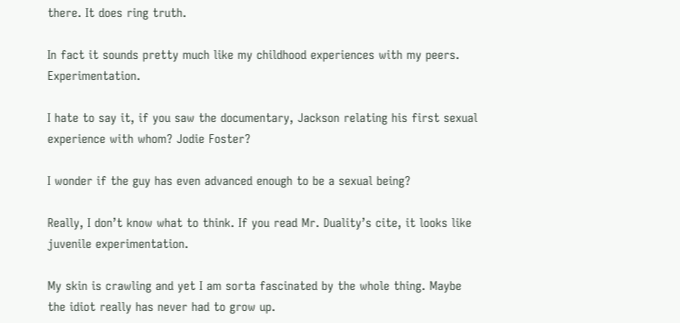there. It does ring truth.

In fact it sounds pretty much like my childhood experiences with my peers. Experimentation.

I hate to say it, if you saw the documentary, Jackson relating his first sexual experience with whom? Jodie Foster?

I wonder if the guy has even advanced enough to be a sexual being?

Really, I don’t know what to think. If you read Mr. Duality’s cite, it looks like juvenile experimentation.

My skin is crawling and yet I am sorta fascinated by the whole thing. Maybe the idiot really has never had to grow up.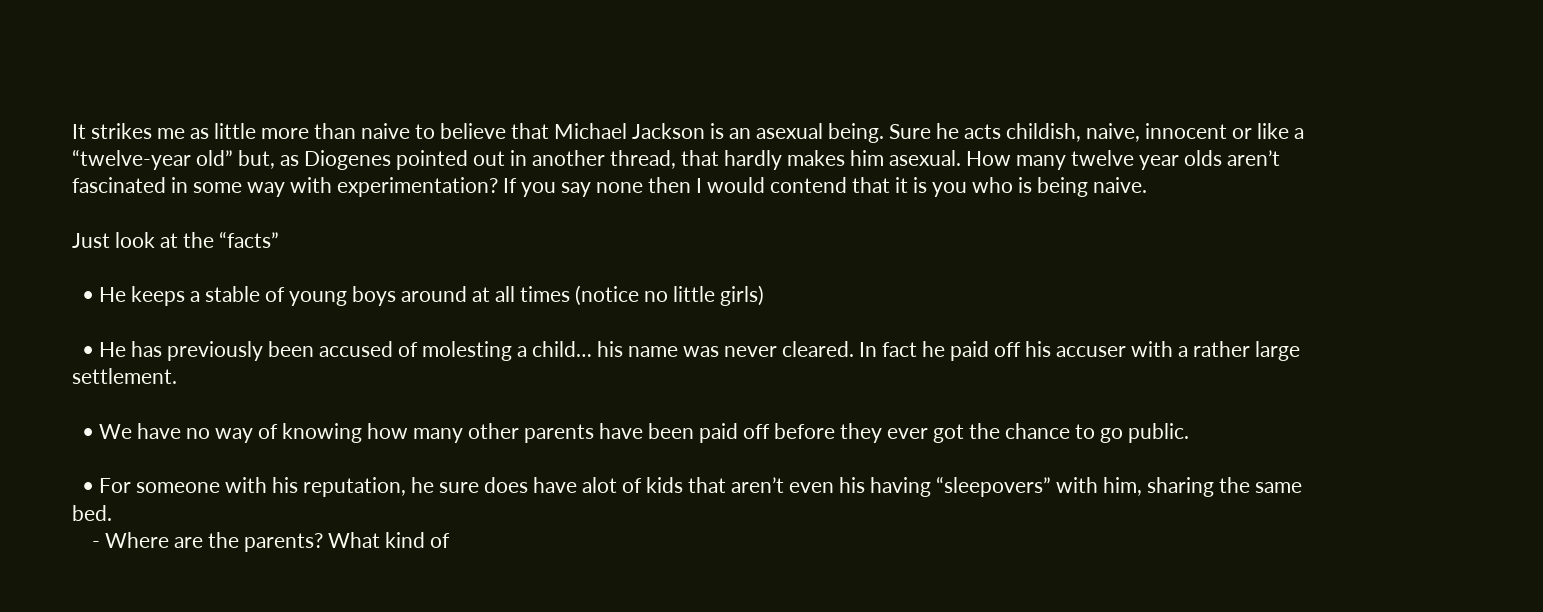It strikes me as little more than naive to believe that Michael Jackson is an asexual being. Sure he acts childish, naive, innocent or like a “twelve-year old” but, as Diogenes pointed out in another thread, that hardly makes him asexual. How many twelve year olds aren’t fascinated in some way with experimentation? If you say none then I would contend that it is you who is being naive.

Just look at the “facts”

  • He keeps a stable of young boys around at all times (notice no little girls)

  • He has previously been accused of molesting a child… his name was never cleared. In fact he paid off his accuser with a rather large settlement.

  • We have no way of knowing how many other parents have been paid off before they ever got the chance to go public.

  • For someone with his reputation, he sure does have alot of kids that aren’t even his having “sleepovers” with him, sharing the same bed.
    - Where are the parents? What kind of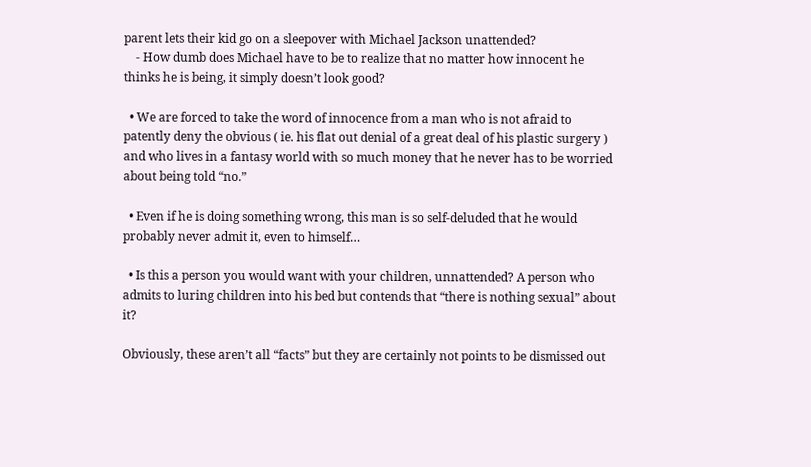parent lets their kid go on a sleepover with Michael Jackson unattended?
    - How dumb does Michael have to be to realize that no matter how innocent he thinks he is being, it simply doesn’t look good?

  • We are forced to take the word of innocence from a man who is not afraid to patently deny the obvious ( ie. his flat out denial of a great deal of his plastic surgery ) and who lives in a fantasy world with so much money that he never has to be worried about being told “no.”

  • Even if he is doing something wrong, this man is so self-deluded that he would probably never admit it, even to himself…

  • Is this a person you would want with your children, unnattended? A person who admits to luring children into his bed but contends that “there is nothing sexual” about it?

Obviously, these aren’t all “facts” but they are certainly not points to be dismissed out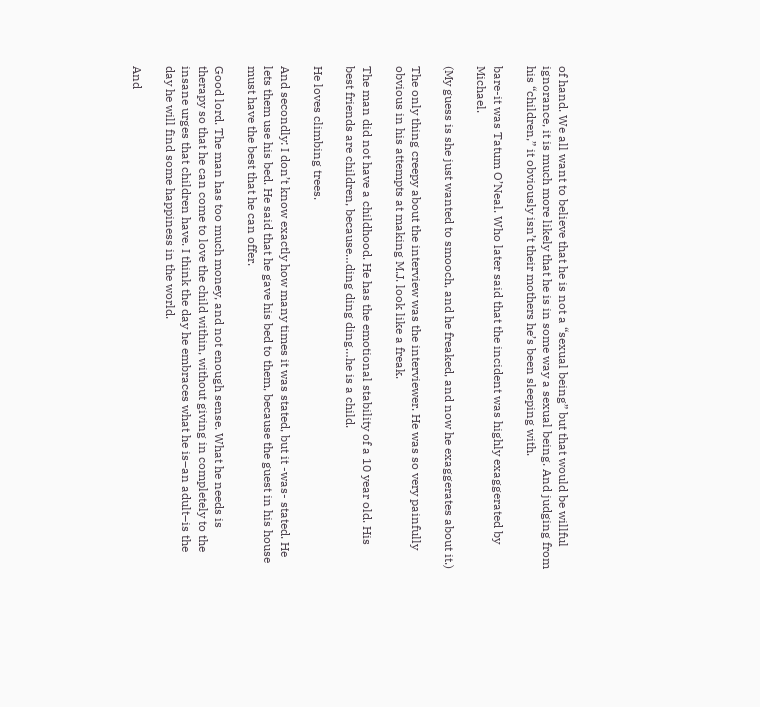of hand. We all want to believe that he is not a “sexual being” but that would be willful ignorance, it is much more likely that he is in some way a sexual being. And judging from his “children,” it obviously isn’t their mothers he’s been sleeping with.

bare-it was Tatum O’Neal. Who later said that the incident was highly exaggerated by Michael.

(My guess is she just wanted to smooch, and he freaked, and now he exaggerates about it.)

The only thing creepy about the interview was the interviewer. He was so very painfully obvious in his attempts at making M.J. look like a freak.

The man did not have a childhood. He has the emotional stability of a 10 year old. His best friends are children, because…ding ding ding…he is a child.

He loves climbing trees.

And secondly: I don’t know exactly how many times it was stated, but it -was- stated. He lets them use his bed. He said that he gave his bed to them, because the guest in his house must have the best that he can offer.

Good lord. The man has too much money, and not enough sense. What he needs is therapy so that he can come to love the child within, without giving in completely to the insane urges that children have. I think the day he embraces what he is–an adult–is the day he will find some happiness in the world.

And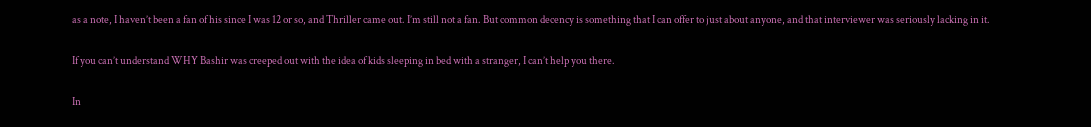as a note, I haven’t been a fan of his since I was 12 or so, and Thriller came out. I’m still not a fan. But common decency is something that I can offer to just about anyone, and that interviewer was seriously lacking in it.

If you can’t understand WHY Bashir was creeped out with the idea of kids sleeping in bed with a stranger, I can’t help you there.

In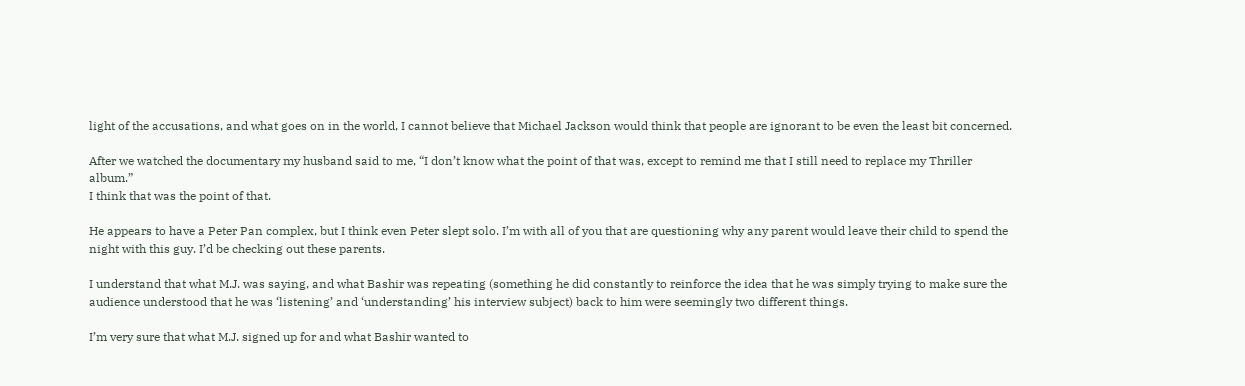light of the accusations, and what goes on in the world, I cannot believe that Michael Jackson would think that people are ignorant to be even the least bit concerned.

After we watched the documentary my husband said to me, “I don’t know what the point of that was, except to remind me that I still need to replace my Thriller album.”
I think that was the point of that.

He appears to have a Peter Pan complex, but I think even Peter slept solo. I’m with all of you that are questioning why any parent would leave their child to spend the night with this guy. I’d be checking out these parents.

I understand that what M.J. was saying, and what Bashir was repeating (something he did constantly to reinforce the idea that he was simply trying to make sure the audience understood that he was ‘listening’ and ‘understanding’ his interview subject) back to him were seemingly two different things.

I’m very sure that what M.J. signed up for and what Bashir wanted to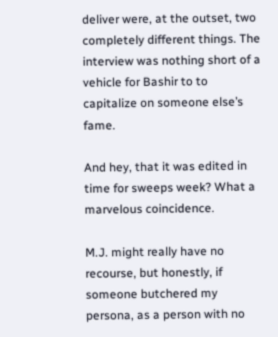deliver were, at the outset, two completely different things. The interview was nothing short of a vehicle for Bashir to to capitalize on someone else’s fame.

And hey, that it was edited in time for sweeps week? What a marvelous coincidence.

M.J. might really have no recourse, but honestly, if someone butchered my persona, as a person with no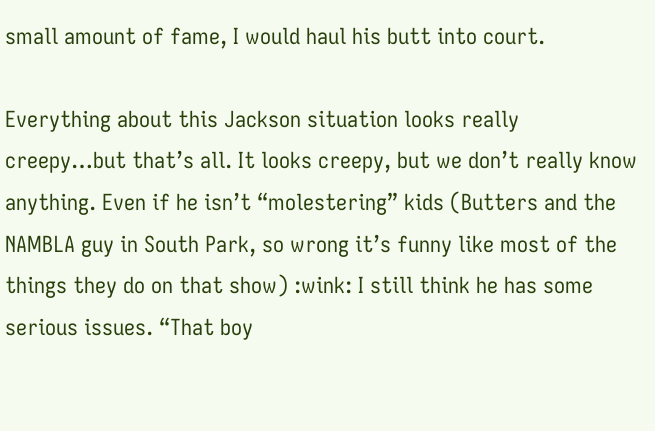small amount of fame, I would haul his butt into court.

Everything about this Jackson situation looks really creepy…but that’s all. It looks creepy, but we don’t really know anything. Even if he isn’t “molestering” kids (Butters and the NAMBLA guy in South Park, so wrong it’s funny like most of the things they do on that show) :wink: I still think he has some serious issues. “That boy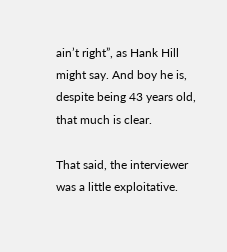ain’t right”, as Hank Hill might say. And boy he is, despite being 43 years old, that much is clear.

That said, the interviewer was a little exploitative.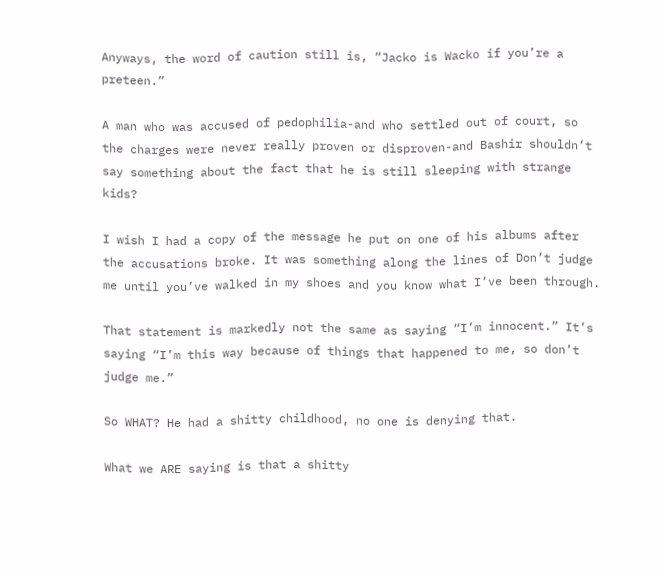Anyways, the word of caution still is, “Jacko is Wacko if you’re a preteen.”

A man who was accused of pedophilia-and who settled out of court, so the charges were never really proven or disproven-and Bashir shouldn’t say something about the fact that he is still sleeping with strange kids?

I wish I had a copy of the message he put on one of his albums after the accusations broke. It was something along the lines of Don’t judge me until you’ve walked in my shoes and you know what I’ve been through.

That statement is markedly not the same as saying “I’m innocent.” It’s saying “I’m this way because of things that happened to me, so don’t judge me.”

So WHAT? He had a shitty childhood, no one is denying that.

What we ARE saying is that a shitty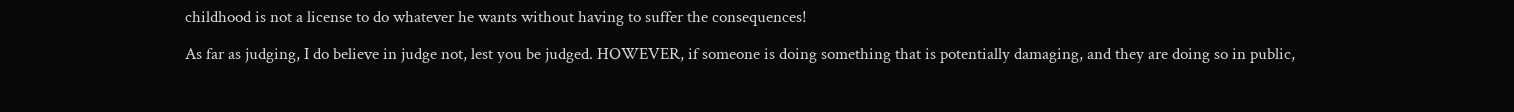childhood is not a license to do whatever he wants without having to suffer the consequences!

As far as judging, I do believe in judge not, lest you be judged. HOWEVER, if someone is doing something that is potentially damaging, and they are doing so in public,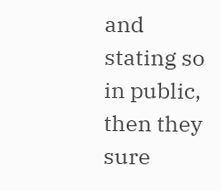and stating so in public, then they sure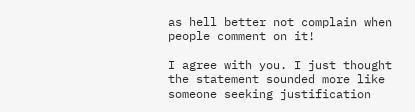as hell better not complain when people comment on it!

I agree with you. I just thought the statement sounded more like someone seeking justification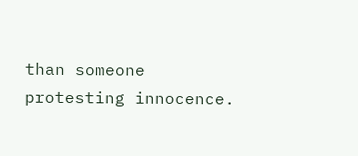than someone protesting innocence.